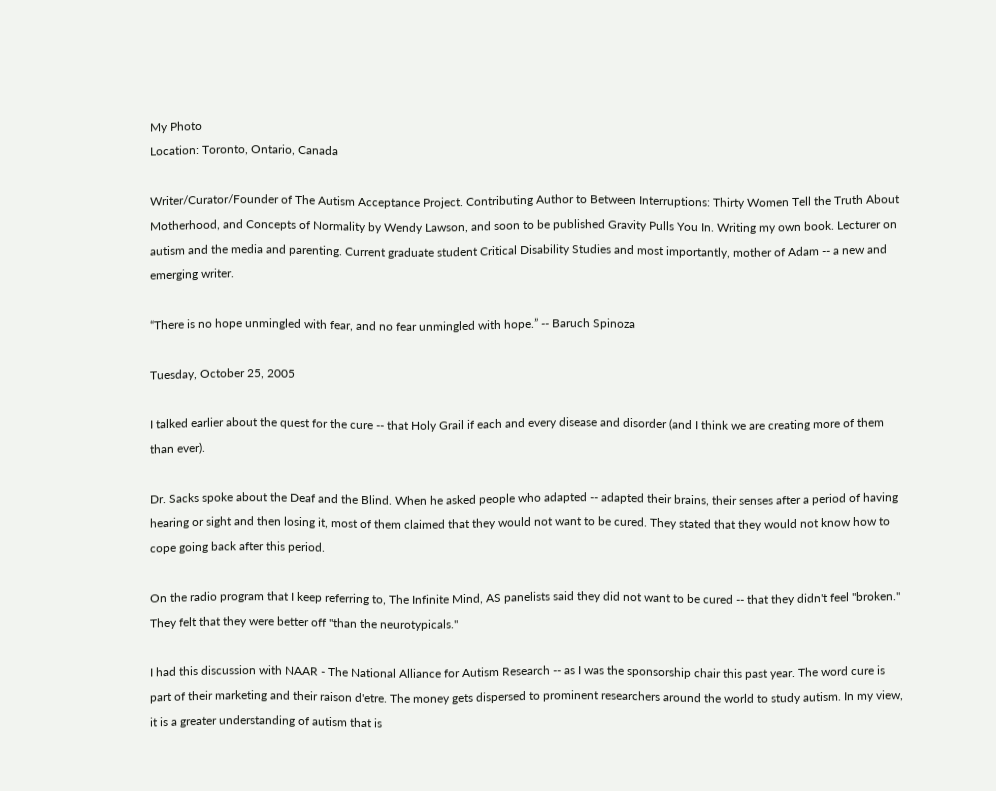My Photo
Location: Toronto, Ontario, Canada

Writer/Curator/Founder of The Autism Acceptance Project. Contributing Author to Between Interruptions: Thirty Women Tell the Truth About Motherhood, and Concepts of Normality by Wendy Lawson, and soon to be published Gravity Pulls You In. Writing my own book. Lecturer on autism and the media and parenting. Current graduate student Critical Disability Studies and most importantly, mother of Adam -- a new and emerging writer.

“There is no hope unmingled with fear, and no fear unmingled with hope.” -- Baruch Spinoza

Tuesday, October 25, 2005

I talked earlier about the quest for the cure -- that Holy Grail if each and every disease and disorder (and I think we are creating more of them than ever).

Dr. Sacks spoke about the Deaf and the Blind. When he asked people who adapted -- adapted their brains, their senses after a period of having hearing or sight and then losing it, most of them claimed that they would not want to be cured. They stated that they would not know how to cope going back after this period.

On the radio program that I keep referring to, The Infinite Mind, AS panelists said they did not want to be cured -- that they didn't feel "broken." They felt that they were better off "than the neurotypicals."

I had this discussion with NAAR - The National Alliance for Autism Research -- as I was the sponsorship chair this past year. The word cure is part of their marketing and their raison d'etre. The money gets dispersed to prominent researchers around the world to study autism. In my view, it is a greater understanding of autism that is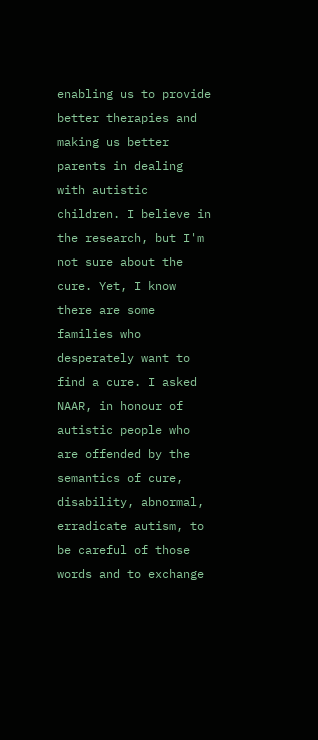enabling us to provide better therapies and making us better parents in dealing with autistic children. I believe in the research, but I'm not sure about the cure. Yet, I know there are some families who desperately want to find a cure. I asked NAAR, in honour of autistic people who are offended by the semantics of cure, disability, abnormal, erradicate autism, to be careful of those words and to exchange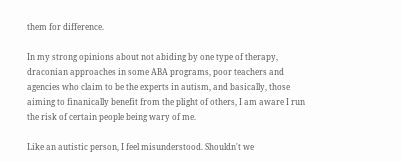them for difference.

In my strong opinions about not abiding by one type of therapy, draconian approaches in some ABA programs, poor teachers and agencies who claim to be the experts in autism, and basically, those aiming to finanically benefit from the plight of others, I am aware I run the risk of certain people being wary of me.

Like an autistic person, I feel misunderstood. Shouldn't we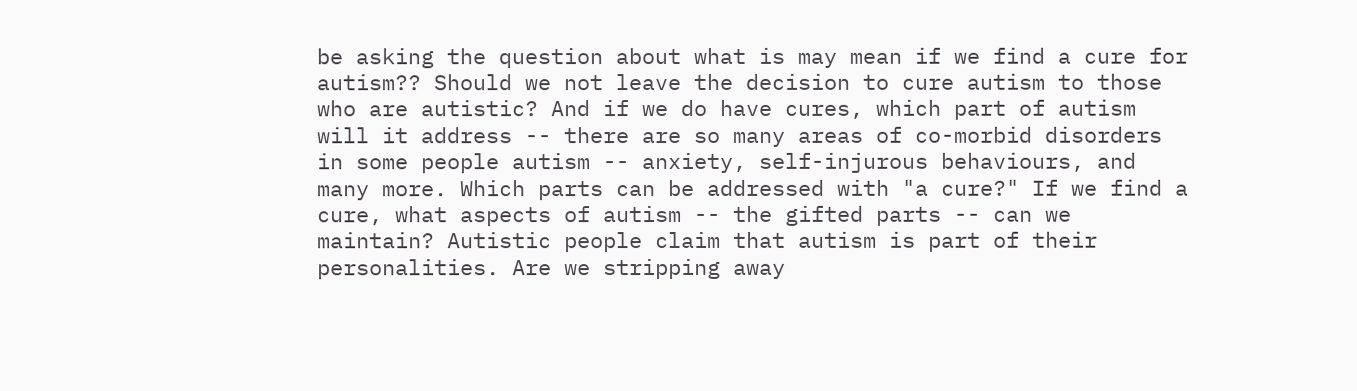be asking the question about what is may mean if we find a cure for autism?? Should we not leave the decision to cure autism to those who are autistic? And if we do have cures, which part of autism will it address -- there are so many areas of co-morbid disorders in some people autism -- anxiety, self-injurous behaviours, and many more. Which parts can be addressed with "a cure?" If we find a cure, what aspects of autism -- the gifted parts -- can we maintain? Autistic people claim that autism is part of their personalities. Are we stripping away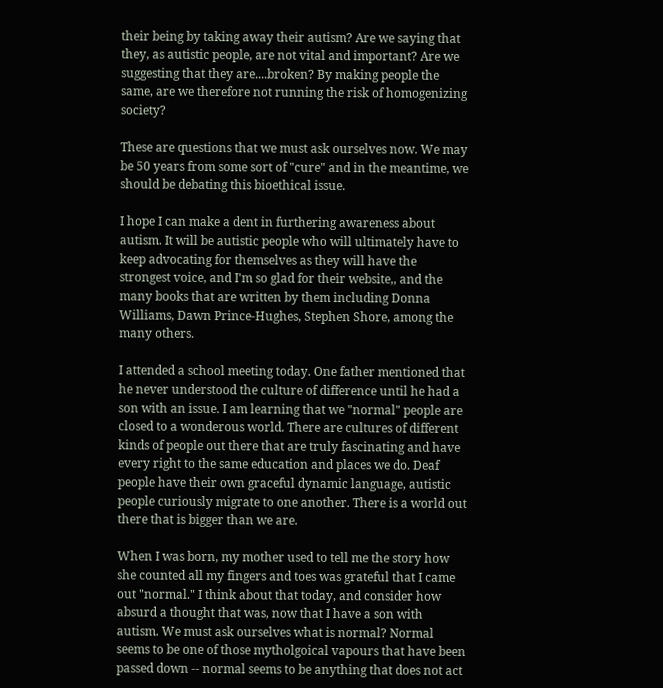their being by taking away their autism? Are we saying that they, as autistic people, are not vital and important? Are we suggesting that they are....broken? By making people the same, are we therefore not running the risk of homogenizing society?

These are questions that we must ask ourselves now. We may be 50 years from some sort of "cure" and in the meantime, we should be debating this bioethical issue.

I hope I can make a dent in furthering awareness about autism. It will be autistic people who will ultimately have to keep advocating for themselves as they will have the strongest voice, and I'm so glad for their website,, and the many books that are written by them including Donna Williams, Dawn Prince-Hughes, Stephen Shore, among the many others.

I attended a school meeting today. One father mentioned that he never understood the culture of difference until he had a son with an issue. I am learning that we "normal" people are closed to a wonderous world. There are cultures of different kinds of people out there that are truly fascinating and have every right to the same education and places we do. Deaf people have their own graceful dynamic language, autistic people curiously migrate to one another. There is a world out there that is bigger than we are.

When I was born, my mother used to tell me the story how she counted all my fingers and toes was grateful that I came out "normal." I think about that today, and consider how absurd a thought that was, now that I have a son with autism. We must ask ourselves what is normal? Normal seems to be one of those mytholgoical vapours that have been passed down -- normal seems to be anything that does not act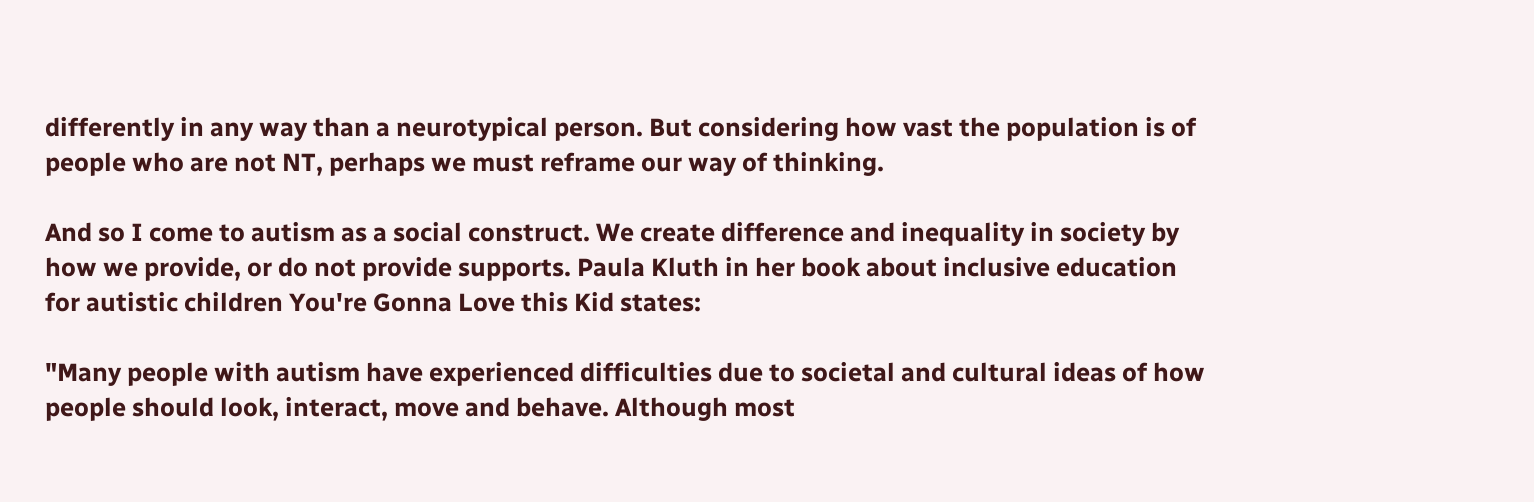differently in any way than a neurotypical person. But considering how vast the population is of people who are not NT, perhaps we must reframe our way of thinking.

And so I come to autism as a social construct. We create difference and inequality in society by how we provide, or do not provide supports. Paula Kluth in her book about inclusive education for autistic children You're Gonna Love this Kid states:

"Many people with autism have experienced difficulties due to societal and cultural ideas of how people should look, interact, move and behave. Although most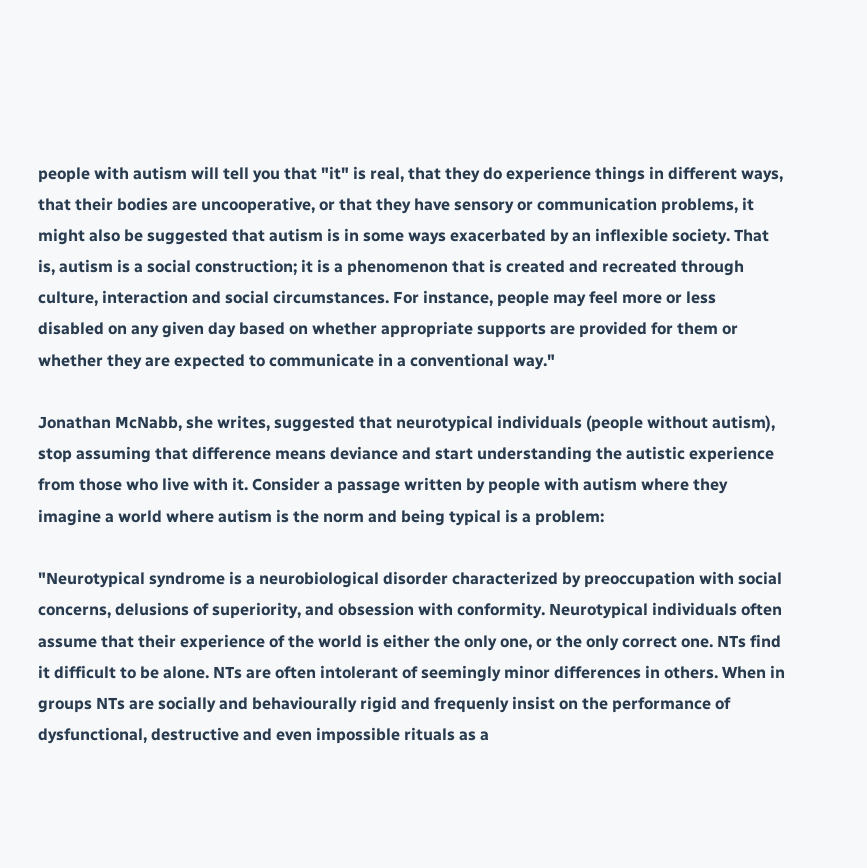people with autism will tell you that "it" is real, that they do experience things in different ways, that their bodies are uncooperative, or that they have sensory or communication problems, it might also be suggested that autism is in some ways exacerbated by an inflexible society. That is, autism is a social construction; it is a phenomenon that is created and recreated through culture, interaction and social circumstances. For instance, people may feel more or less disabled on any given day based on whether appropriate supports are provided for them or whether they are expected to communicate in a conventional way."

Jonathan McNabb, she writes, suggested that neurotypical individuals (people without autism), stop assuming that difference means deviance and start understanding the autistic experience from those who live with it. Consider a passage written by people with autism where they imagine a world where autism is the norm and being typical is a problem:

"Neurotypical syndrome is a neurobiological disorder characterized by preoccupation with social concerns, delusions of superiority, and obsession with conformity. Neurotypical individuals often assume that their experience of the world is either the only one, or the only correct one. NTs find it difficult to be alone. NTs are often intolerant of seemingly minor differences in others. When in groups NTs are socially and behaviourally rigid and frequenly insist on the performance of dysfunctional, destructive and even impossible rituals as a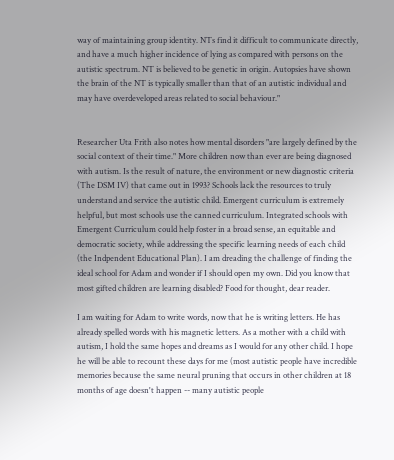way of maintaining group identity. NTs find it difficult to communicate directly, and have a much higher incidence of lying as compared with persons on the autistic spectrum. NT is believed to be genetic in origin. Autopsies have shown the brain of the NT is typically smaller than that of an autistic individual and may have overdeveloped areas related to social behaviour."


Researcher Uta Frith also notes how mental disorders "are largely defined by the social context of their time." More children now than ever are being diagnosed with autism. Is the result of nature, the environment or new diagnostic criteria (The DSM IV) that came out in 1993? Schools lack the resources to truly understand and service the autistic child. Emergent curriculum is extremely helpful, but most schools use the canned curriculum. Integrated schools with Emergent Curriculum could help foster in a broad sense, an equitable and democratic society, while addressing the specific learning needs of each child (the Indpendent Educational Plan). I am dreading the challenge of finding the ideal school for Adam and wonder if I should open my own. Did you know that most gifted children are learning disabled? Food for thought, dear reader.

I am waiting for Adam to write words, now that he is writing letters. He has already spelled words with his magnetic letters. As a mother with a child with autism, I hold the same hopes and dreams as I would for any other child. I hope he will be able to recount these days for me (most autistic people have incredible memories because the same neural pruning that occurs in other children at 18 months of age doesn't happen -- many autistic people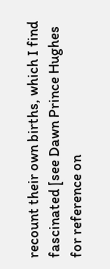recount their own births, which I find fascinated [see Dawn Prince Hughes for reference on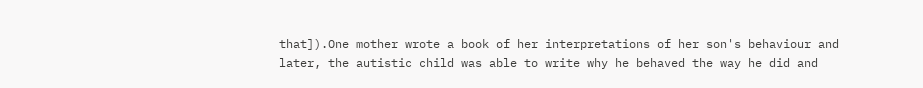that]).One mother wrote a book of her interpretations of her son's behaviour and later, the autistic child was able to write why he behaved the way he did and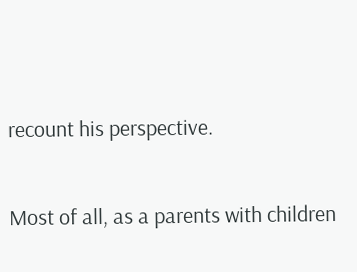recount his perspective.

Most of all, as a parents with children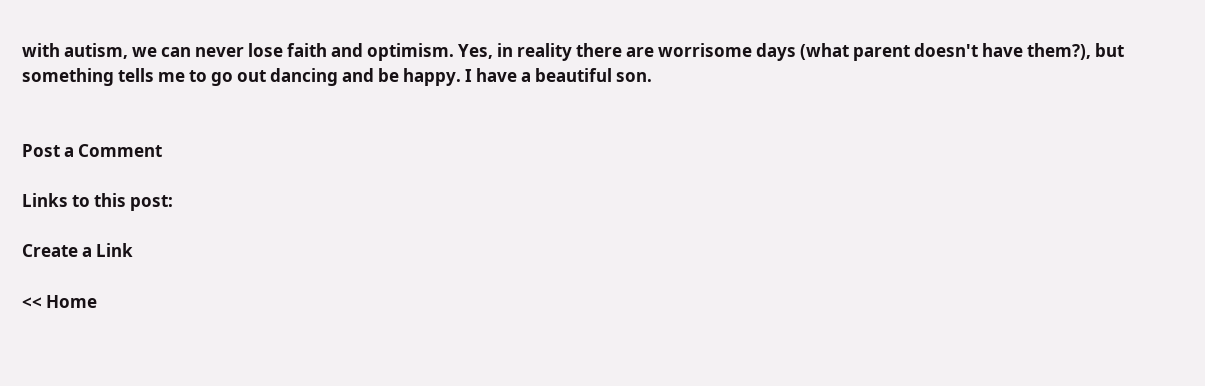with autism, we can never lose faith and optimism. Yes, in reality there are worrisome days (what parent doesn't have them?), but something tells me to go out dancing and be happy. I have a beautiful son.


Post a Comment

Links to this post:

Create a Link

<< Home